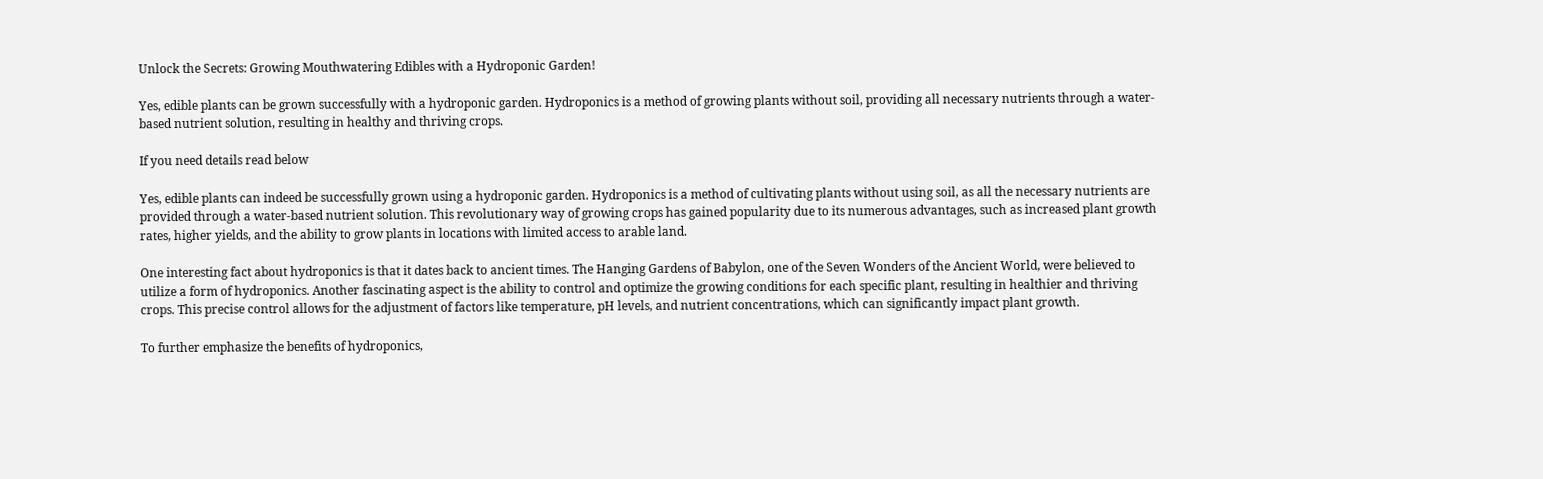Unlock the Secrets: Growing Mouthwatering Edibles with a Hydroponic Garden!

Yes, edible plants can be grown successfully with a hydroponic garden. Hydroponics is a method of growing plants without soil, providing all necessary nutrients through a water-based nutrient solution, resulting in healthy and thriving crops.

If you need details read below

Yes, edible plants can indeed be successfully grown using a hydroponic garden. Hydroponics is a method of cultivating plants without using soil, as all the necessary nutrients are provided through a water-based nutrient solution. This revolutionary way of growing crops has gained popularity due to its numerous advantages, such as increased plant growth rates, higher yields, and the ability to grow plants in locations with limited access to arable land.

One interesting fact about hydroponics is that it dates back to ancient times. The Hanging Gardens of Babylon, one of the Seven Wonders of the Ancient World, were believed to utilize a form of hydroponics. Another fascinating aspect is the ability to control and optimize the growing conditions for each specific plant, resulting in healthier and thriving crops. This precise control allows for the adjustment of factors like temperature, pH levels, and nutrient concentrations, which can significantly impact plant growth.

To further emphasize the benefits of hydroponics,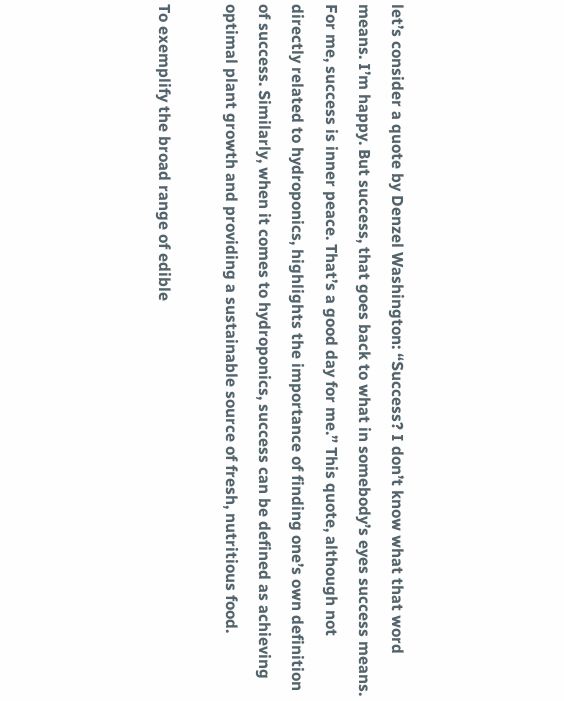let’s consider a quote by Denzel Washington: “Success? I don’t know what that word means. I’m happy. But success, that goes back to what in somebody’s eyes success means. For me, success is inner peace. That’s a good day for me.” This quote, although not directly related to hydroponics, highlights the importance of finding one’s own definition of success. Similarly, when it comes to hydroponics, success can be defined as achieving optimal plant growth and providing a sustainable source of fresh, nutritious food.

To exemplify the broad range of edible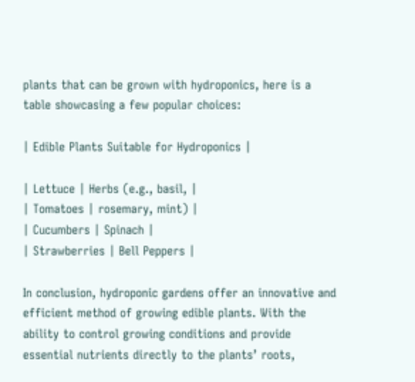plants that can be grown with hydroponics, here is a table showcasing a few popular choices:

| Edible Plants Suitable for Hydroponics |

| Lettuce | Herbs (e.g., basil, |
| Tomatoes | rosemary, mint) |
| Cucumbers | Spinach |
| Strawberries | Bell Peppers |

In conclusion, hydroponic gardens offer an innovative and efficient method of growing edible plants. With the ability to control growing conditions and provide essential nutrients directly to the plants’ roots,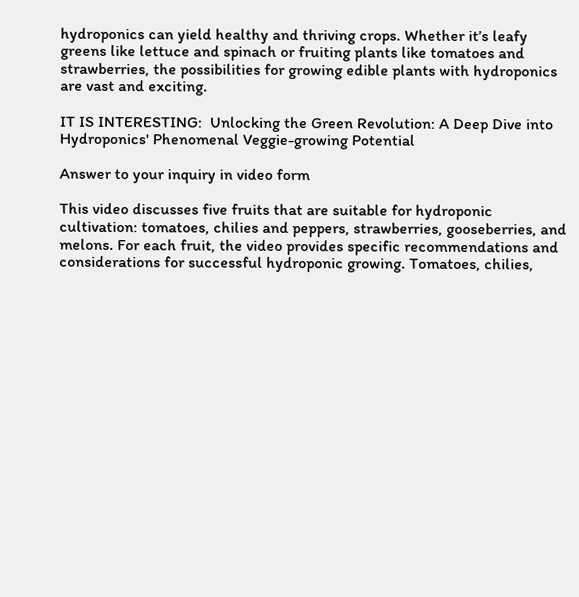hydroponics can yield healthy and thriving crops. Whether it’s leafy greens like lettuce and spinach or fruiting plants like tomatoes and strawberries, the possibilities for growing edible plants with hydroponics are vast and exciting.

IT IS INTERESTING:  Unlocking the Green Revolution: A Deep Dive into Hydroponics' Phenomenal Veggie-growing Potential

Answer to your inquiry in video form

This video discusses five fruits that are suitable for hydroponic cultivation: tomatoes, chilies and peppers, strawberries, gooseberries, and melons. For each fruit, the video provides specific recommendations and considerations for successful hydroponic growing. Tomatoes, chilies,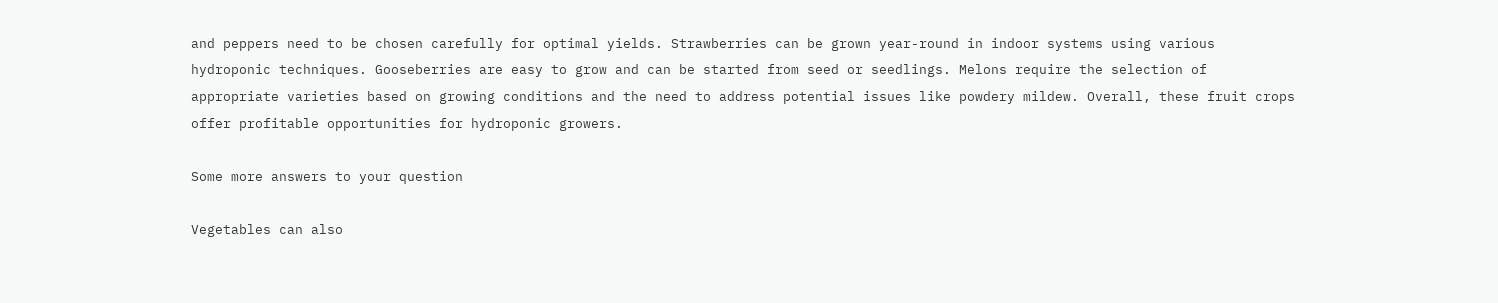and peppers need to be chosen carefully for optimal yields. Strawberries can be grown year-round in indoor systems using various hydroponic techniques. Gooseberries are easy to grow and can be started from seed or seedlings. Melons require the selection of appropriate varieties based on growing conditions and the need to address potential issues like powdery mildew. Overall, these fruit crops offer profitable opportunities for hydroponic growers.

Some more answers to your question

Vegetables can also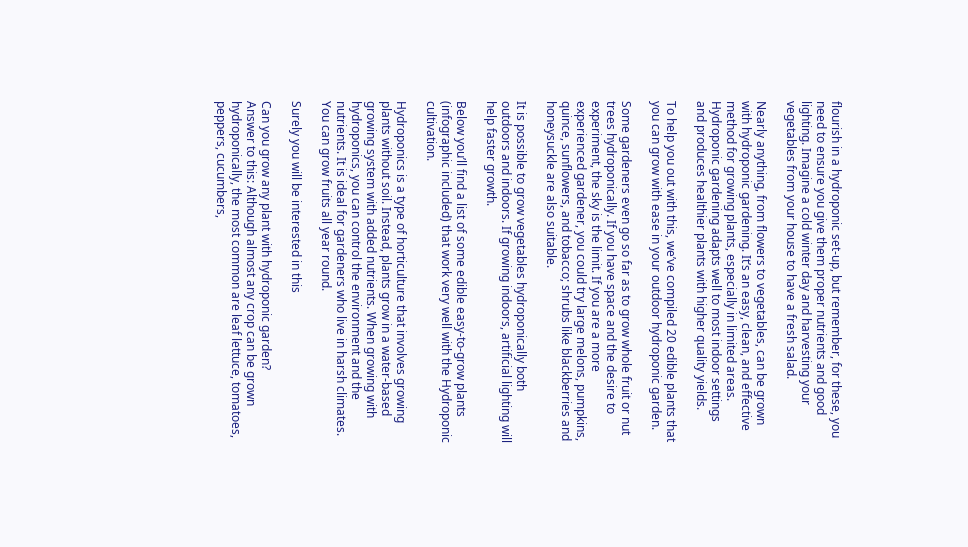flourish in a hydroponic set-up, but remember, for these, you need to ensure you give them proper nutrients and good lighting. Imagine a cold winter day and harvesting your vegetables from your house to have a fresh salad.

Nearly anything, from flowers to vegetables, can be grown with hydroponic gardening. It’s an easy, clean, and effective method for growing plants, especially in limited areas. Hydroponic gardening adapts well to most indoor settings and produces healthier plants with higher quality yields.

To help you out with this, we’ve compiled 20 edible plants that you can grow with ease in your outdoor hydroponic garden.

Some gardeners even go so far as to grow whole fruit or nut trees hydroponically. If you have space and the desire to experiment, the sky is the limit. If you are a more experienced gardener, you could try large melons, pumpkins, quince, sunflowers, and tobacco; shrubs like blackberries and honeysuckle are also suitable.

It is possible to grow vegetables hydroponically both outdoors and indoors. If growing indoors, artificial lighting will help faster growth.

Below you’ll find a list of some edible easy-to-grow plants (infographic included) that work very well with the Hydroponic cultivation.

Hydroponics is a type of horticulture that involves growing plants without soil. Instead, plants grow in a water-based growing system with added nutrients. When growing with hydroponics, you can control the environment and the nutrients. It is ideal for gardeners who live in harsh climates. You can grow fruits all year round.

Surely you will be interested in this

Can you grow any plant with hydroponic garden?
Answer to this: Although almost any crop can be grown hydroponically, the most common are leaf lettuce, tomatoes, peppers, cucumbers,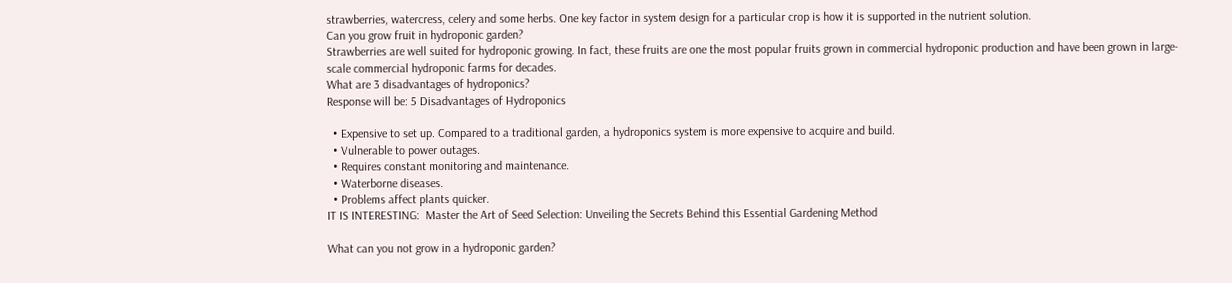strawberries, watercress, celery and some herbs. One key factor in system design for a particular crop is how it is supported in the nutrient solution.
Can you grow fruit in hydroponic garden?
Strawberries are well suited for hydroponic growing. In fact, these fruits are one the most popular fruits grown in commercial hydroponic production and have been grown in large-scale commercial hydroponic farms for decades.
What are 3 disadvantages of hydroponics?
Response will be: 5 Disadvantages of Hydroponics

  • Expensive to set up. Compared to a traditional garden, a hydroponics system is more expensive to acquire and build.
  • Vulnerable to power outages.
  • Requires constant monitoring and maintenance.
  • Waterborne diseases.
  • Problems affect plants quicker.
IT IS INTERESTING:  Master the Art of Seed Selection: Unveiling the Secrets Behind this Essential Gardening Method

What can you not grow in a hydroponic garden?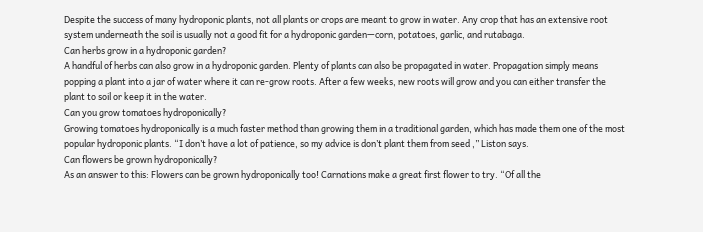Despite the success of many hydroponic plants, not all plants or crops are meant to grow in water. Any crop that has an extensive root system underneath the soil is usually not a good fit for a hydroponic garden—corn, potatoes, garlic, and rutabaga.
Can herbs grow in a hydroponic garden?
A handful of herbs can also grow in a hydroponic garden. Plenty of plants can also be propagated in water. Propagation simply means popping a plant into a jar of water where it can re-grow roots. After a few weeks, new roots will grow and you can either transfer the plant to soil or keep it in the water.
Can you grow tomatoes hydroponically?
Growing tomatoes hydroponically is a much faster method than growing them in a traditional garden, which has made them one of the most popular hydroponic plants. “I don’t have a lot of patience, so my advice is don’t plant them from seed ,” Liston says.
Can flowers be grown hydroponically?
As an answer to this: Flowers can be grown hydroponically too! Carnations make a great first flower to try. “Of all the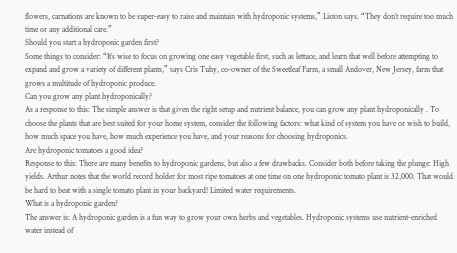flowers, carnations are known to be super-easy to raise and maintain with hydroponic systems,” Liston says. “They don’t require too much time or any additional care.”
Should you start a hydroponic garden first?
Some things to consider: “It’s wise to focus on growing one easy vegetable first, such as lettuce, and learn that well before attempting to expand and grow a variety of different plants,” says Cris Tuhy, co-owner of the Sweetleaf Farm, a small Andover, New Jersey, farm that grows a multitude of hydroponic produce.
Can you grow any plant hydroponically?
As a response to this: The simple answer is that given the right setup and nutrient balance, you can grow any plant hydroponically . To choose the plants that are best suited for your home system, consider the following factors: what kind of system you have or wish to build, how much space you have, how much experience you have, and your reasons for choosing hydroponics.
Are hydroponic tomatoes a good idea?
Response to this: There are many benefits to hydroponic gardens, but also a few drawbacks. Consider both before taking the plunge: High yields. Arthur notes that the world record holder for most ripe tomatoes at one time on one hydroponic tomato plant is 32,000. That would be hard to beat with a single tomato plant in your backyard! Limited water requirements.
What is a hydroponic garden?
The answer is: A hydroponic garden is a fun way to grow your own herbs and vegetables. Hydroponic systems use nutrient-enriched water instead of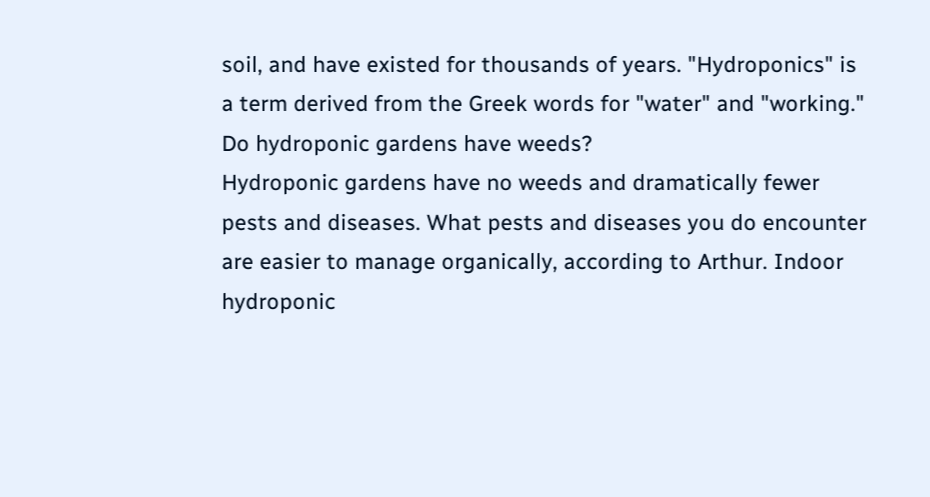soil, and have existed for thousands of years. "Hydroponics" is a term derived from the Greek words for "water" and "working."
Do hydroponic gardens have weeds?
Hydroponic gardens have no weeds and dramatically fewer pests and diseases. What pests and diseases you do encounter are easier to manage organically, according to Arthur. Indoor hydroponic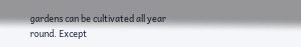gardens can be cultivated all year round. Except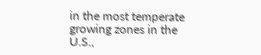in the most temperate growing zones in the U.S.,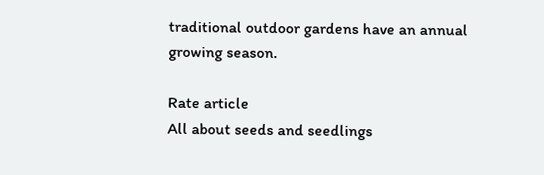traditional outdoor gardens have an annual growing season.

Rate article
All about seeds and seedlings